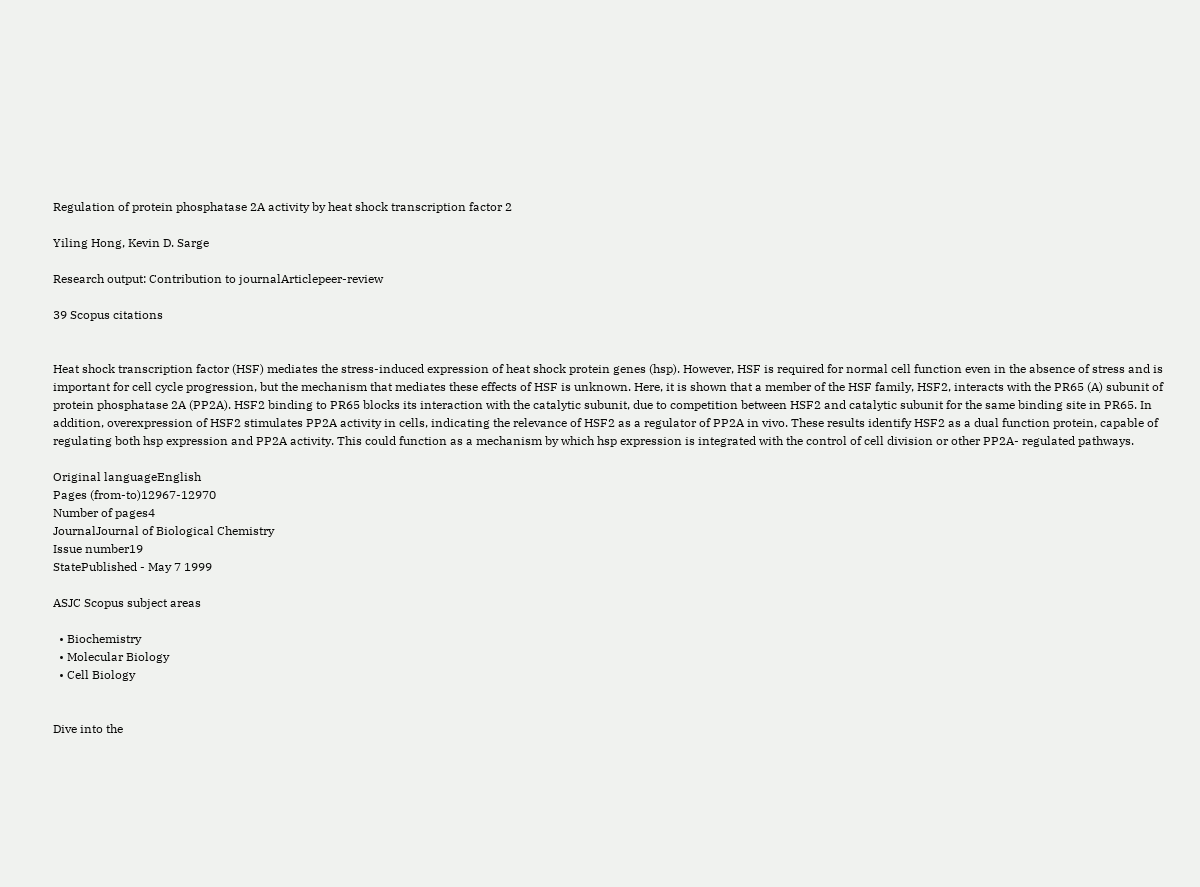Regulation of protein phosphatase 2A activity by heat shock transcription factor 2

Yiling Hong, Kevin D. Sarge

Research output: Contribution to journalArticlepeer-review

39 Scopus citations


Heat shock transcription factor (HSF) mediates the stress-induced expression of heat shock protein genes (hsp). However, HSF is required for normal cell function even in the absence of stress and is important for cell cycle progression, but the mechanism that mediates these effects of HSF is unknown. Here, it is shown that a member of the HSF family, HSF2, interacts with the PR65 (A) subunit of protein phosphatase 2A (PP2A). HSF2 binding to PR65 blocks its interaction with the catalytic subunit, due to competition between HSF2 and catalytic subunit for the same binding site in PR65. In addition, overexpression of HSF2 stimulates PP2A activity in cells, indicating the relevance of HSF2 as a regulator of PP2A in vivo. These results identify HSF2 as a dual function protein, capable of regulating both hsp expression and PP2A activity. This could function as a mechanism by which hsp expression is integrated with the control of cell division or other PP2A- regulated pathways.

Original languageEnglish
Pages (from-to)12967-12970
Number of pages4
JournalJournal of Biological Chemistry
Issue number19
StatePublished - May 7 1999

ASJC Scopus subject areas

  • Biochemistry
  • Molecular Biology
  • Cell Biology


Dive into the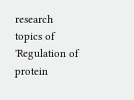research topics of 'Regulation of protein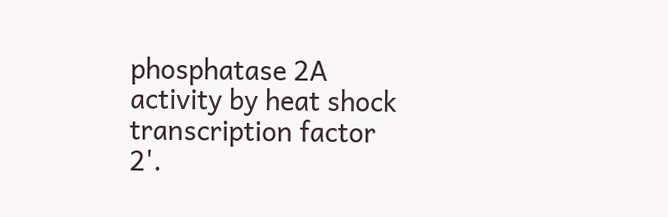phosphatase 2A activity by heat shock transcription factor 2'.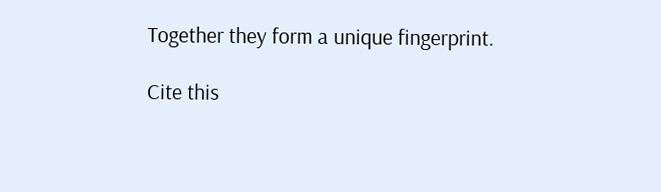Together they form a unique fingerprint.

Cite this